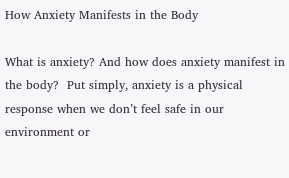How Anxiety Manifests in the Body

What is anxiety? And how does anxiety manifest in the body?  Put simply, anxiety is a physical response when we don’t feel safe in our environment or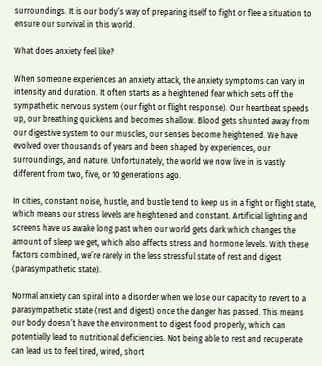surroundings. It is our body’s way of preparing itself to fight or flee a situation to ensure our survival in this world.

What does anxiety feel like?

When someone experiences an anxiety attack, the anxiety symptoms can vary in intensity and duration. It often starts as a heightened fear which sets off the sympathetic nervous system (our fight or flight response). Our heartbeat speeds up, our breathing quickens and becomes shallow. Blood gets shunted away from our digestive system to our muscles, our senses become heightened. We have evolved over thousands of years and been shaped by experiences, our surroundings, and nature. Unfortunately, the world we now live in is vastly different from two, five, or 10 generations ago.

In cities, constant noise, hustle, and bustle tend to keep us in a fight or flight state, which means our stress levels are heightened and constant. Artificial lighting and screens have us awake long past when our world gets dark which changes the amount of sleep we get, which also affects stress and hormone levels. With these factors combined, we’re rarely in the less stressful state of rest and digest (parasympathetic state).

Normal anxiety can spiral into a disorder when we lose our capacity to revert to a parasympathetic state (rest and digest) once the danger has passed. This means our body doesn’t have the environment to digest food properly, which can potentially lead to nutritional deficiencies. Not being able to rest and recuperate can lead us to feel tired, wired, short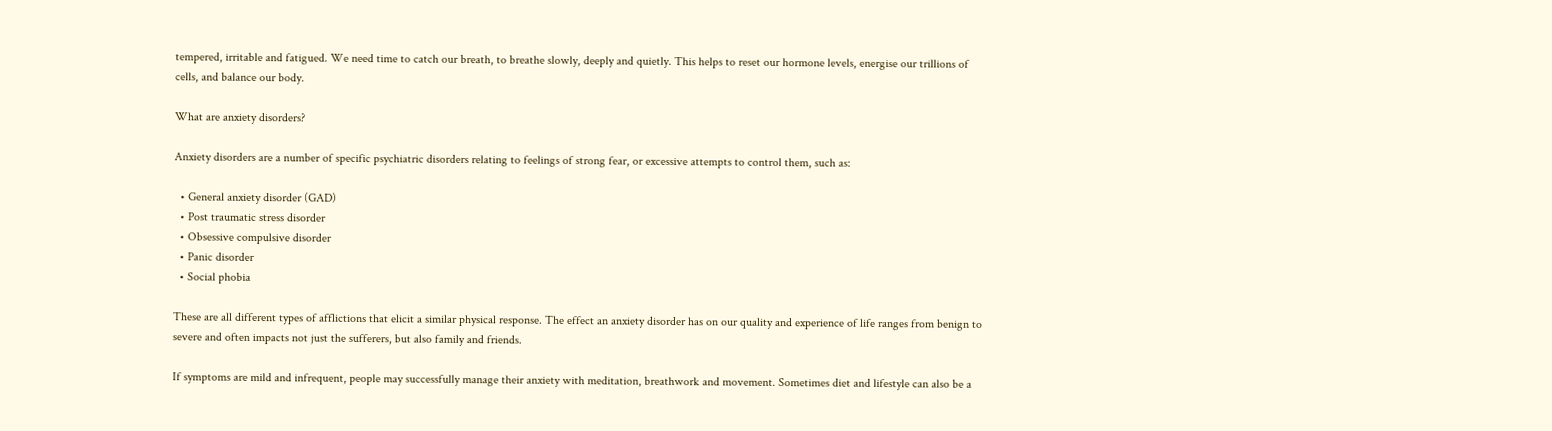tempered, irritable and fatigued. We need time to catch our breath, to breathe slowly, deeply and quietly. This helps to reset our hormone levels, energise our trillions of cells, and balance our body.

What are anxiety disorders?

Anxiety disorders are a number of specific psychiatric disorders relating to feelings of strong fear, or excessive attempts to control them, such as:

  • General anxiety disorder (GAD)
  • Post traumatic stress disorder
  • Obsessive compulsive disorder
  • Panic disorder
  • Social phobia

These are all different types of afflictions that elicit a similar physical response. The effect an anxiety disorder has on our quality and experience of life ranges from benign to severe and often impacts not just the sufferers, but also family and friends.

If symptoms are mild and infrequent, people may successfully manage their anxiety with meditation, breathwork and movement. Sometimes diet and lifestyle can also be a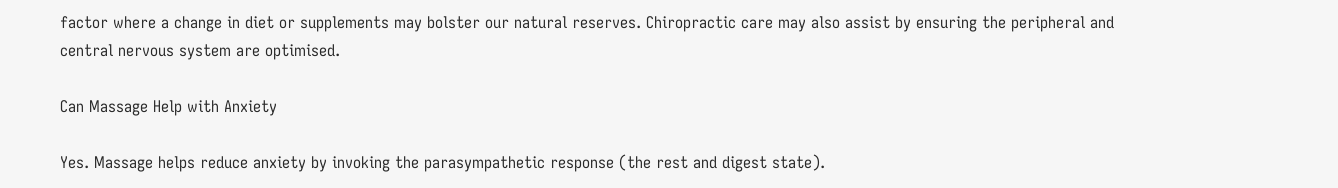factor where a change in diet or supplements may bolster our natural reserves. Chiropractic care may also assist by ensuring the peripheral and central nervous system are optimised.

Can Massage Help with Anxiety

Yes. Massage helps reduce anxiety by invoking the parasympathetic response (the rest and digest state).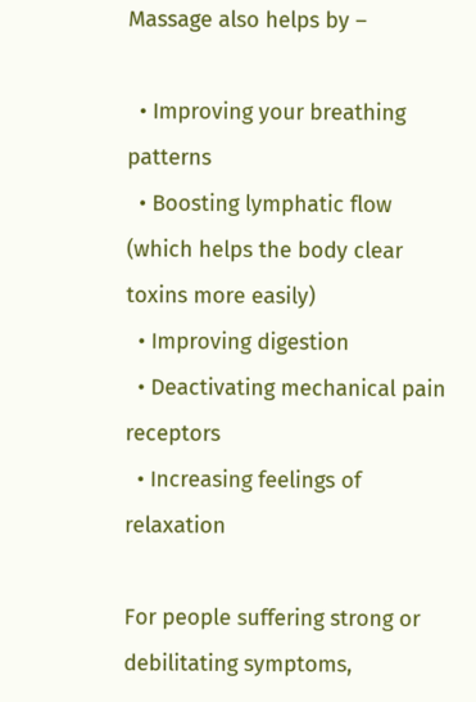Massage also helps by –

  • Improving your breathing patterns
  • Boosting lymphatic flow (which helps the body clear toxins more easily)
  • Improving digestion
  • Deactivating mechanical pain receptors
  • Increasing feelings of relaxation

For people suffering strong or debilitating symptoms,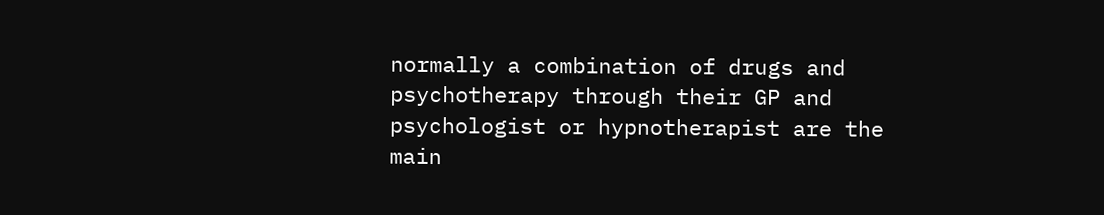normally a combination of drugs and psychotherapy through their GP and psychologist or hypnotherapist are the main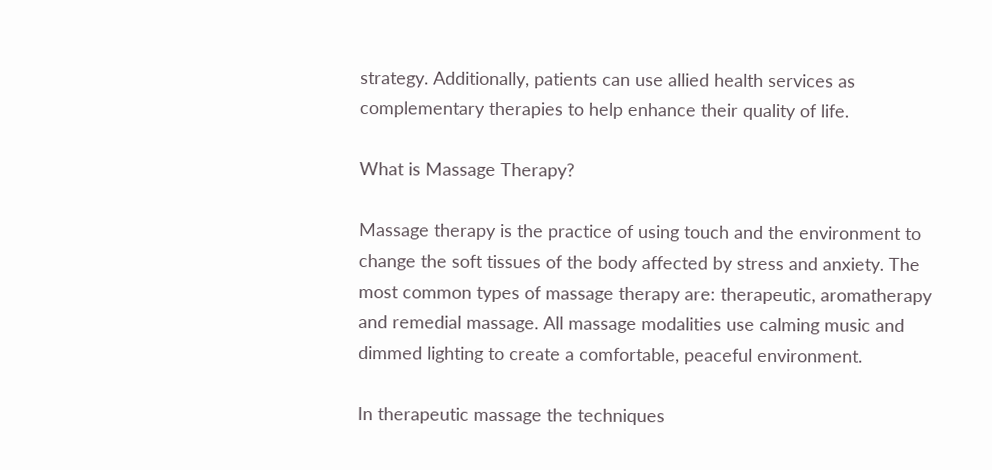strategy. Additionally, patients can use allied health services as complementary therapies to help enhance their quality of life.

What is Massage Therapy?

Massage therapy is the practice of using touch and the environment to change the soft tissues of the body affected by stress and anxiety. The most common types of massage therapy are: therapeutic, aromatherapy and remedial massage. All massage modalities use calming music and dimmed lighting to create a comfortable, peaceful environment.

In therapeutic massage the techniques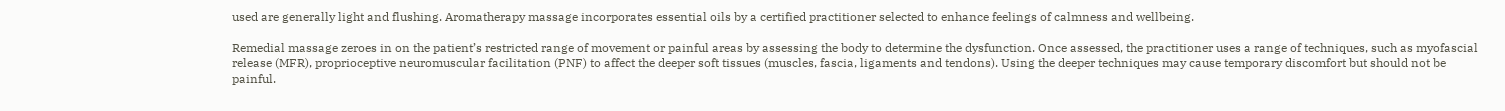used are generally light and flushing. Aromatherapy massage incorporates essential oils by a certified practitioner selected to enhance feelings of calmness and wellbeing.

Remedial massage zeroes in on the patient’s restricted range of movement or painful areas by assessing the body to determine the dysfunction. Once assessed, the practitioner uses a range of techniques, such as myofascial release (MFR), proprioceptive neuromuscular facilitation (PNF) to affect the deeper soft tissues (muscles, fascia, ligaments and tendons). Using the deeper techniques may cause temporary discomfort but should not be painful.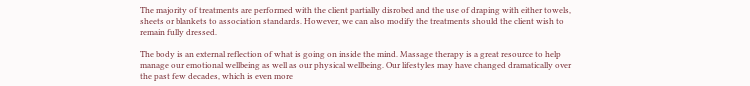The majority of treatments are performed with the client partially disrobed and the use of draping with either towels, sheets or blankets to association standards. However, we can also modify the treatments should the client wish to remain fully dressed.

The body is an external reflection of what is going on inside the mind. Massage therapy is a great resource to help manage our emotional wellbeing as well as our physical wellbeing. Our lifestyles may have changed dramatically over the past few decades, which is even more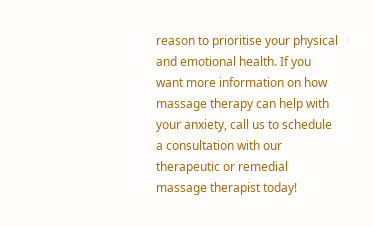reason to prioritise your physical and emotional health. If you want more information on how massage therapy can help with your anxiety, call us to schedule a consultation with our therapeutic or remedial massage therapist today!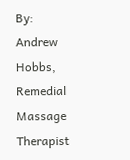By: Andrew Hobbs, Remedial Massage Therapist